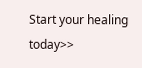Start your healing today>>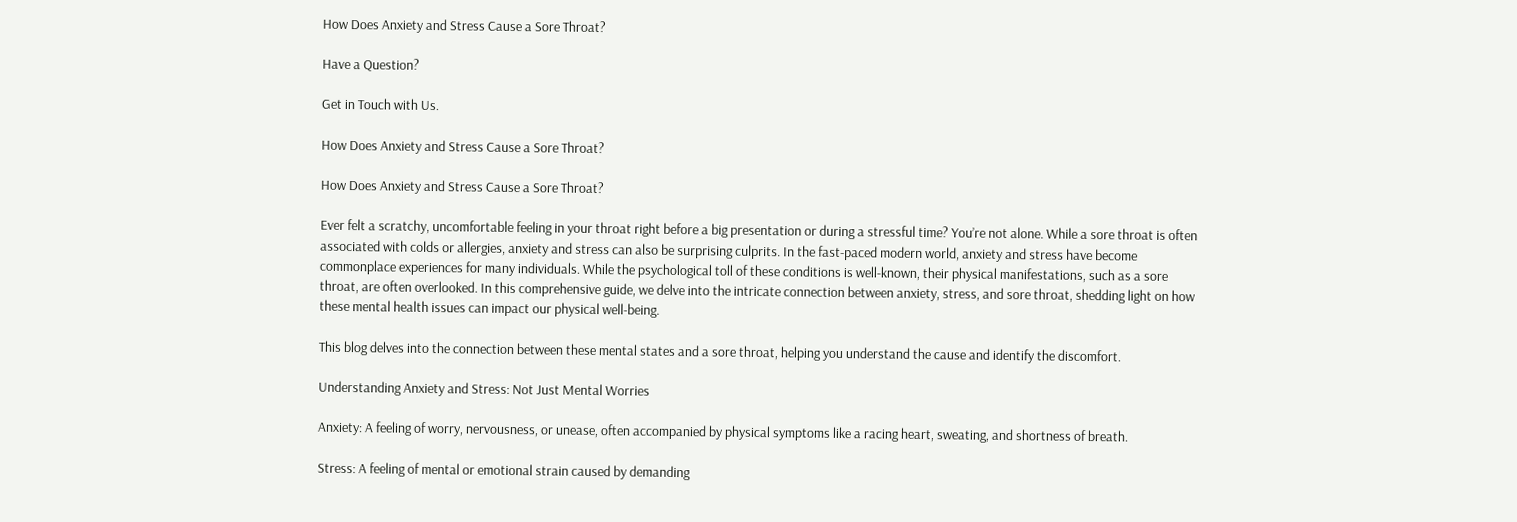How Does Anxiety and Stress Cause a Sore Throat?

Have a Question?

Get in Touch with Us.

How Does Anxiety and Stress Cause a Sore Throat?

How Does Anxiety and Stress Cause a Sore Throat?

Ever felt a scratchy, uncomfortable feeling in your throat right before a big presentation or during a stressful time? You’re not alone. While a sore throat is often associated with colds or allergies, anxiety and stress can also be surprising culprits. In the fast-paced modern world, anxiety and stress have become commonplace experiences for many individuals. While the psychological toll of these conditions is well-known, their physical manifestations, such as a sore throat, are often overlooked. In this comprehensive guide, we delve into the intricate connection between anxiety, stress, and sore throat, shedding light on how these mental health issues can impact our physical well-being.

This blog delves into the connection between these mental states and a sore throat, helping you understand the cause and identify the discomfort.

Understanding Anxiety and Stress: Not Just Mental Worries

Anxiety: A feeling of worry, nervousness, or unease, often accompanied by physical symptoms like a racing heart, sweating, and shortness of breath.

Stress: A feeling of mental or emotional strain caused by demanding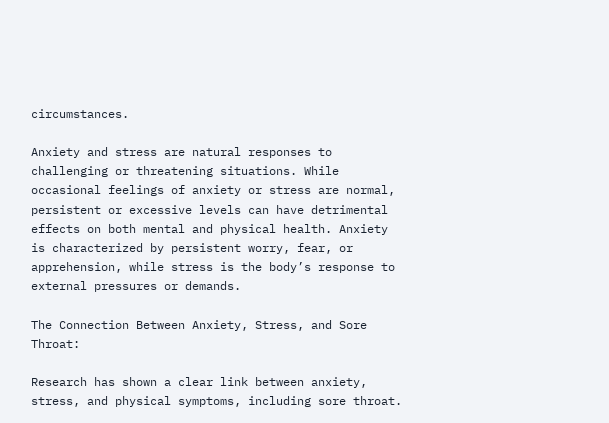circumstances.

Anxiety and stress are natural responses to challenging or threatening situations. While occasional feelings of anxiety or stress are normal, persistent or excessive levels can have detrimental effects on both mental and physical health. Anxiety is characterized by persistent worry, fear, or apprehension, while stress is the body’s response to external pressures or demands.

The Connection Between Anxiety, Stress, and Sore Throat:

Research has shown a clear link between anxiety, stress, and physical symptoms, including sore throat.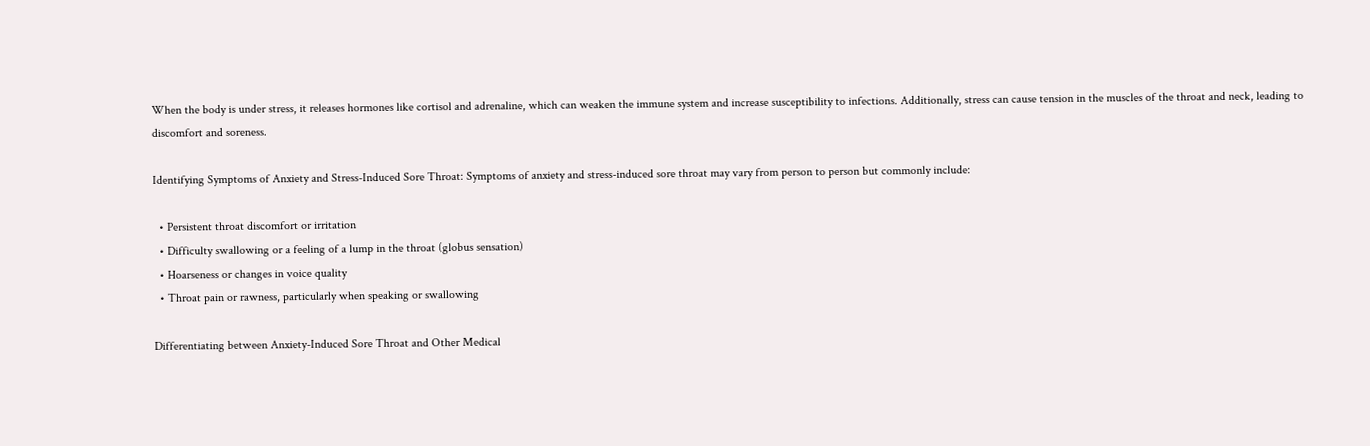When the body is under stress, it releases hormones like cortisol and adrenaline, which can weaken the immune system and increase susceptibility to infections. Additionally, stress can cause tension in the muscles of the throat and neck, leading to discomfort and soreness.

Identifying Symptoms of Anxiety and Stress-Induced Sore Throat: Symptoms of anxiety and stress-induced sore throat may vary from person to person but commonly include:

  • Persistent throat discomfort or irritation
  • Difficulty swallowing or a feeling of a lump in the throat (globus sensation)
  • Hoarseness or changes in voice quality
  • Throat pain or rawness, particularly when speaking or swallowing

Differentiating between Anxiety-Induced Sore Throat and Other Medical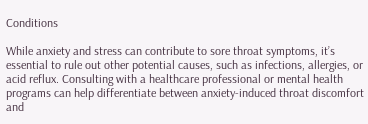Conditions

While anxiety and stress can contribute to sore throat symptoms, it’s essential to rule out other potential causes, such as infections, allergies, or acid reflux. Consulting with a healthcare professional or mental health programs can help differentiate between anxiety-induced throat discomfort and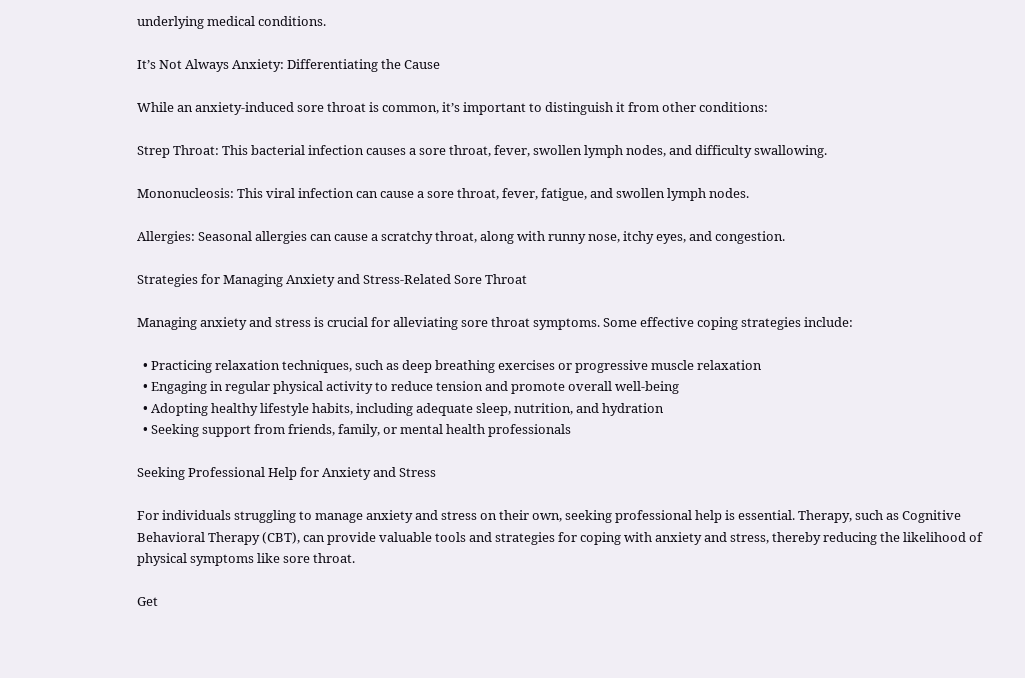underlying medical conditions.

It’s Not Always Anxiety: Differentiating the Cause

While an anxiety-induced sore throat is common, it’s important to distinguish it from other conditions:

Strep Throat: This bacterial infection causes a sore throat, fever, swollen lymph nodes, and difficulty swallowing.

Mononucleosis: This viral infection can cause a sore throat, fever, fatigue, and swollen lymph nodes.

Allergies: Seasonal allergies can cause a scratchy throat, along with runny nose, itchy eyes, and congestion.

Strategies for Managing Anxiety and Stress-Related Sore Throat

Managing anxiety and stress is crucial for alleviating sore throat symptoms. Some effective coping strategies include:

  • Practicing relaxation techniques, such as deep breathing exercises or progressive muscle relaxation
  • Engaging in regular physical activity to reduce tension and promote overall well-being
  • Adopting healthy lifestyle habits, including adequate sleep, nutrition, and hydration
  • Seeking support from friends, family, or mental health professionals

Seeking Professional Help for Anxiety and Stress

For individuals struggling to manage anxiety and stress on their own, seeking professional help is essential. Therapy, such as Cognitive Behavioral Therapy (CBT), can provide valuable tools and strategies for coping with anxiety and stress, thereby reducing the likelihood of physical symptoms like sore throat.

Get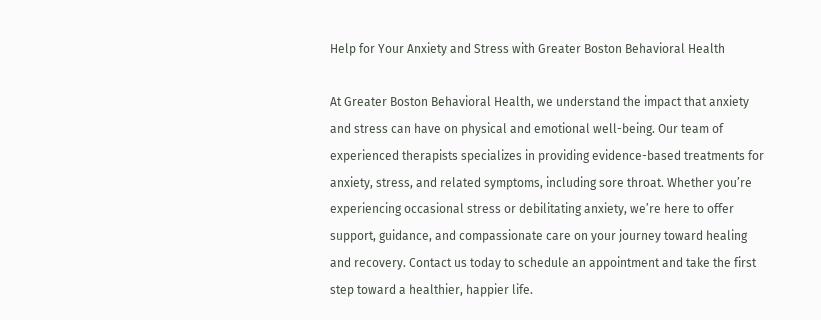Help for Your Anxiety and Stress with Greater Boston Behavioral Health

At Greater Boston Behavioral Health, we understand the impact that anxiety and stress can have on physical and emotional well-being. Our team of experienced therapists specializes in providing evidence-based treatments for anxiety, stress, and related symptoms, including sore throat. Whether you’re experiencing occasional stress or debilitating anxiety, we’re here to offer support, guidance, and compassionate care on your journey toward healing and recovery. Contact us today to schedule an appointment and take the first step toward a healthier, happier life.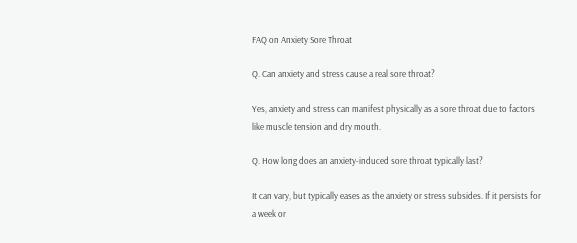FAQ on Anxiety Sore Throat

Q. Can anxiety and stress cause a real sore throat?

Yes, anxiety and stress can manifest physically as a sore throat due to factors like muscle tension and dry mouth.

Q. How long does an anxiety-induced sore throat typically last?

It can vary, but typically eases as the anxiety or stress subsides. If it persists for a week or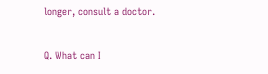longer, consult a doctor.

Q. What can I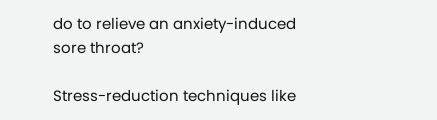do to relieve an anxiety-induced sore throat?

Stress-reduction techniques like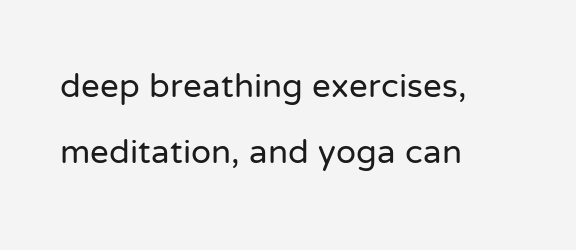deep breathing exercises, meditation, and yoga can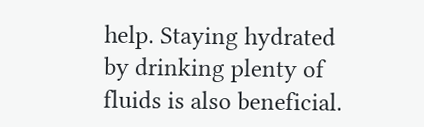help. Staying hydrated by drinking plenty of fluids is also beneficial.